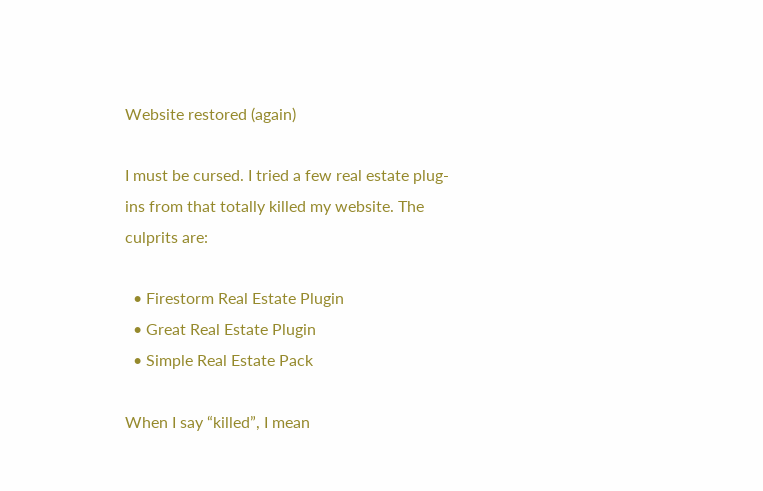Website restored (again)

I must be cursed. I tried a few real estate plug-ins from that totally killed my website. The culprits are:

  • Firestorm Real Estate Plugin
  • Great Real Estate Plugin
  • Simple Real Estate Pack

When I say “killed”, I mean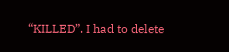“KILLED”. I had to delete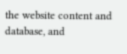the website content and database, and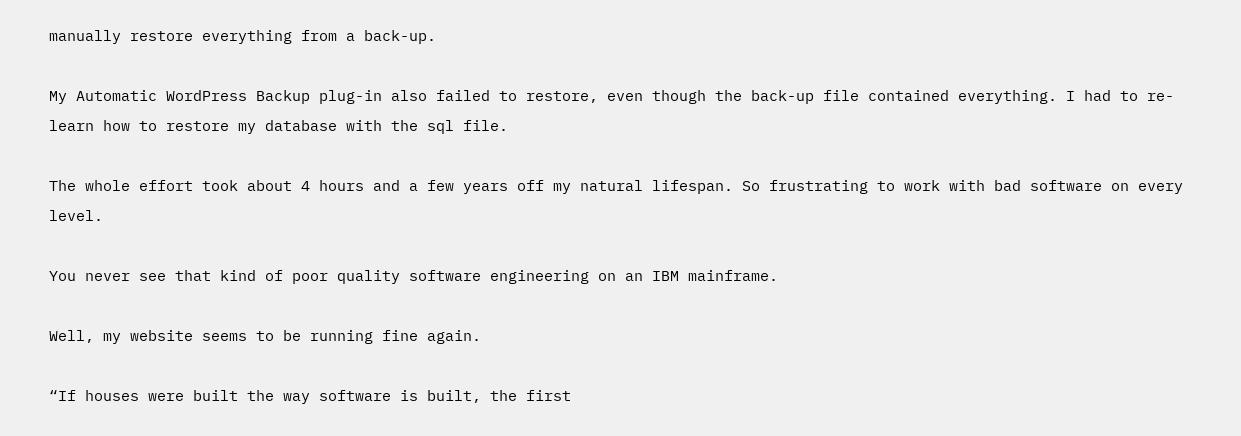manually restore everything from a back-up.

My Automatic WordPress Backup plug-in also failed to restore, even though the back-up file contained everything. I had to re-learn how to restore my database with the sql file.

The whole effort took about 4 hours and a few years off my natural lifespan. So frustrating to work with bad software on every level.

You never see that kind of poor quality software engineering on an IBM mainframe.

Well, my website seems to be running fine again.

“If houses were built the way software is built, the first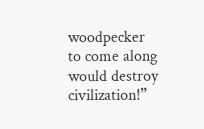woodpecker to come along would destroy civilization!”